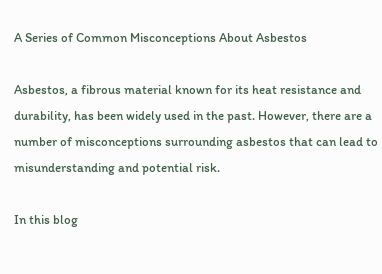A Series of Common Misconceptions About Asbestos

Asbestos, a fibrous material known for its heat resistance and durability, has been widely used in the past. However, there are a number of misconceptions surrounding asbestos that can lead to misunderstanding and potential risk.

In this blog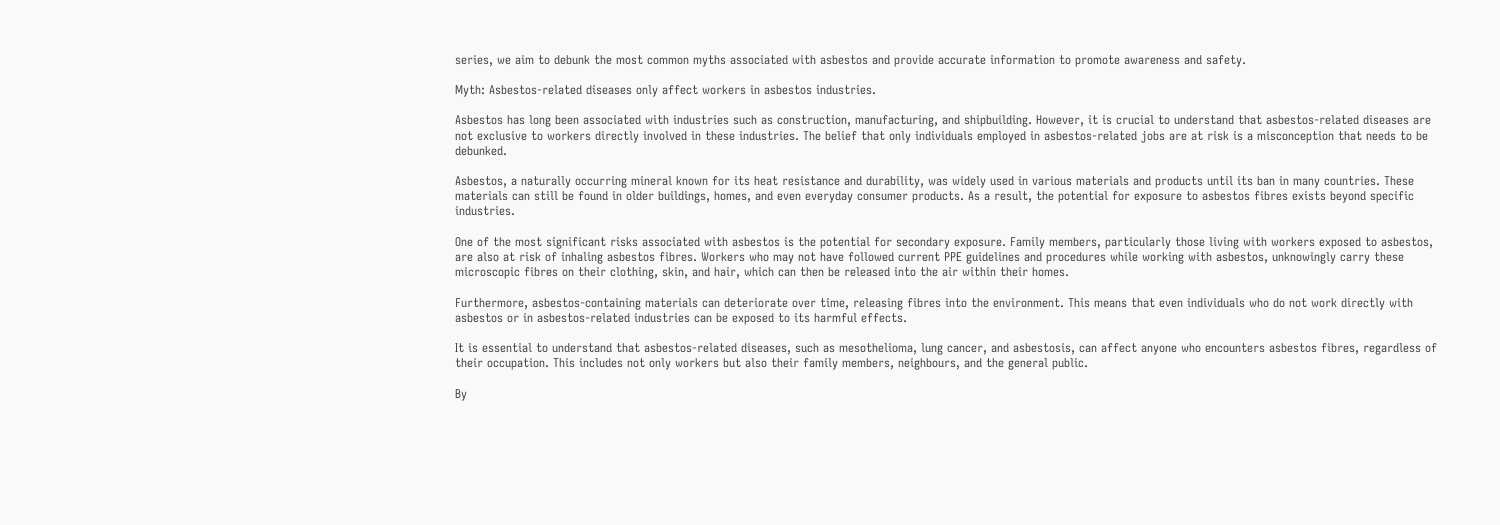series, we aim to debunk the most common myths associated with asbestos and provide accurate information to promote awareness and safety.

Myth: Asbestos-related diseases only affect workers in asbestos industries.

Asbestos has long been associated with industries such as construction, manufacturing, and shipbuilding. However, it is crucial to understand that asbestos-related diseases are not exclusive to workers directly involved in these industries. The belief that only individuals employed in asbestos-related jobs are at risk is a misconception that needs to be debunked.

Asbestos, a naturally occurring mineral known for its heat resistance and durability, was widely used in various materials and products until its ban in many countries. These materials can still be found in older buildings, homes, and even everyday consumer products. As a result, the potential for exposure to asbestos fibres exists beyond specific industries.

One of the most significant risks associated with asbestos is the potential for secondary exposure. Family members, particularly those living with workers exposed to asbestos, are also at risk of inhaling asbestos fibres. Workers who may not have followed current PPE guidelines and procedures while working with asbestos, unknowingly carry these microscopic fibres on their clothing, skin, and hair, which can then be released into the air within their homes.

Furthermore, asbestos-containing materials can deteriorate over time, releasing fibres into the environment. This means that even individuals who do not work directly with asbestos or in asbestos-related industries can be exposed to its harmful effects.

It is essential to understand that asbestos-related diseases, such as mesothelioma, lung cancer, and asbestosis, can affect anyone who encounters asbestos fibres, regardless of their occupation. This includes not only workers but also their family members, neighbours, and the general public.

By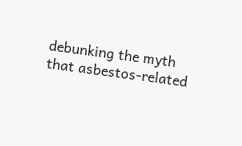debunking the myth that asbestos-related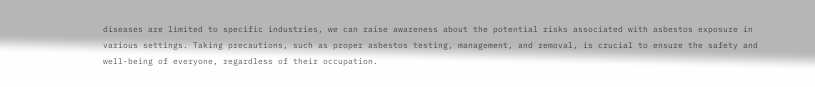diseases are limited to specific industries, we can raise awareness about the potential risks associated with asbestos exposure in various settings. Taking precautions, such as proper asbestos testing, management, and removal, is crucial to ensure the safety and well-being of everyone, regardless of their occupation.